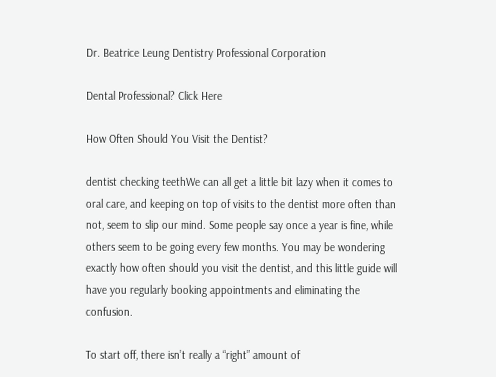Dr. Beatrice Leung Dentistry Professional Corporation

Dental Professional? Click Here

How Often Should You Visit the Dentist?

dentist checking teethWe can all get a little bit lazy when it comes to oral care, and keeping on top of visits to the dentist more often than not, seem to slip our mind. Some people say once a year is fine, while others seem to be going every few months. You may be wondering exactly how often should you visit the dentist, and this little guide will have you regularly booking appointments and eliminating the confusion.

To start off, there isn’t really a “right” amount of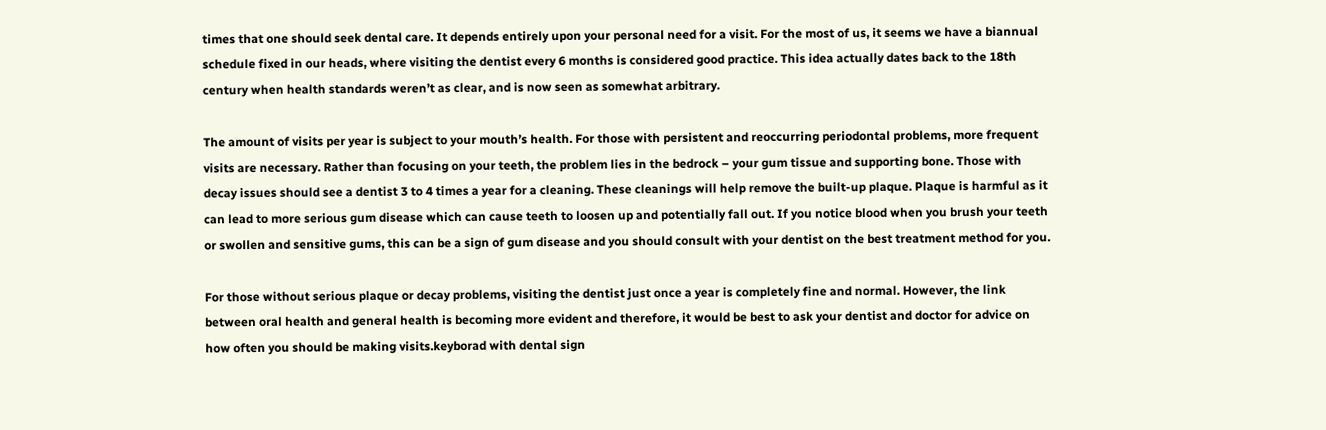times that one should seek dental care. It depends entirely upon your personal need for a visit. For the most of us, it seems we have a biannual schedule fixed in our heads, where visiting the dentist every 6 months is considered good practice. This idea actually dates back to the 18th century when health standards weren’t as clear, and is now seen as somewhat arbitrary.

The amount of visits per year is subject to your mouth’s health. For those with persistent and reoccurring periodontal problems, more frequent visits are necessary. Rather than focusing on your teeth, the problem lies in the bedrock – your gum tissue and supporting bone. Those with decay issues should see a dentist 3 to 4 times a year for a cleaning. These cleanings will help remove the built-up plaque. Plaque is harmful as it can lead to more serious gum disease which can cause teeth to loosen up and potentially fall out. If you notice blood when you brush your teeth or swollen and sensitive gums, this can be a sign of gum disease and you should consult with your dentist on the best treatment method for you.

For those without serious plaque or decay problems, visiting the dentist just once a year is completely fine and normal. However, the link between oral health and general health is becoming more evident and therefore, it would be best to ask your dentist and doctor for advice on how often you should be making visits.keyborad with dental sign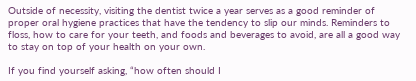Outside of necessity, visiting the dentist twice a year serves as a good reminder of proper oral hygiene practices that have the tendency to slip our minds. Reminders to floss, how to care for your teeth, and foods and beverages to avoid, are all a good way to stay on top of your health on your own.

If you find yourself asking, “how often should I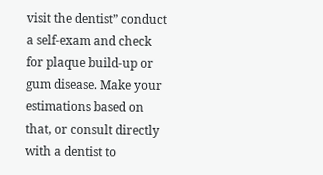visit the dentist” conduct a self-exam and check for plaque build-up or gum disease. Make your estimations based on that, or consult directly with a dentist to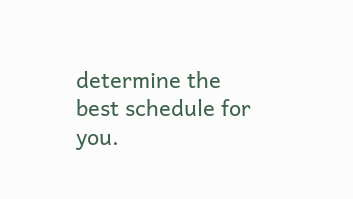determine the best schedule for you.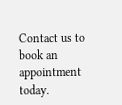Contact us to book an appointment today.